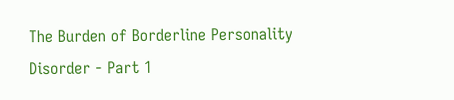The Burden of Borderline Personality Disorder - Part 1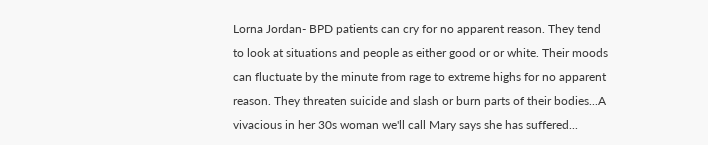Lorna Jordan- BPD patients can cry for no apparent reason. They tend to look at situations and people as either good or or white. Their moods can fluctuate by the minute from rage to extreme highs for no apparent reason. They threaten suicide and slash or burn parts of their bodies...A vivacious in her 30s woman we'll call Mary says she has suffered...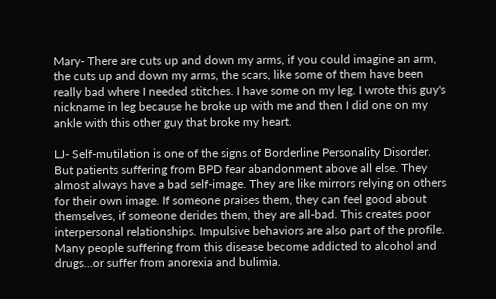Mary- There are cuts up and down my arms, if you could imagine an arm, the cuts up and down my arms, the scars, like some of them have been really bad where I needed stitches. I have some on my leg. I wrote this guy's nickname in leg because he broke up with me and then I did one on my ankle with this other guy that broke my heart.

LJ- Self-mutilation is one of the signs of Borderline Personality Disorder. But patients suffering from BPD fear abandonment above all else. They almost always have a bad self-image. They are like mirrors relying on others for their own image. If someone praises them, they can feel good about themselves, if someone derides them, they are all-bad. This creates poor interpersonal relationships. Impulsive behaviors are also part of the profile. Many people suffering from this disease become addicted to alcohol and drugs...or suffer from anorexia and bulimia.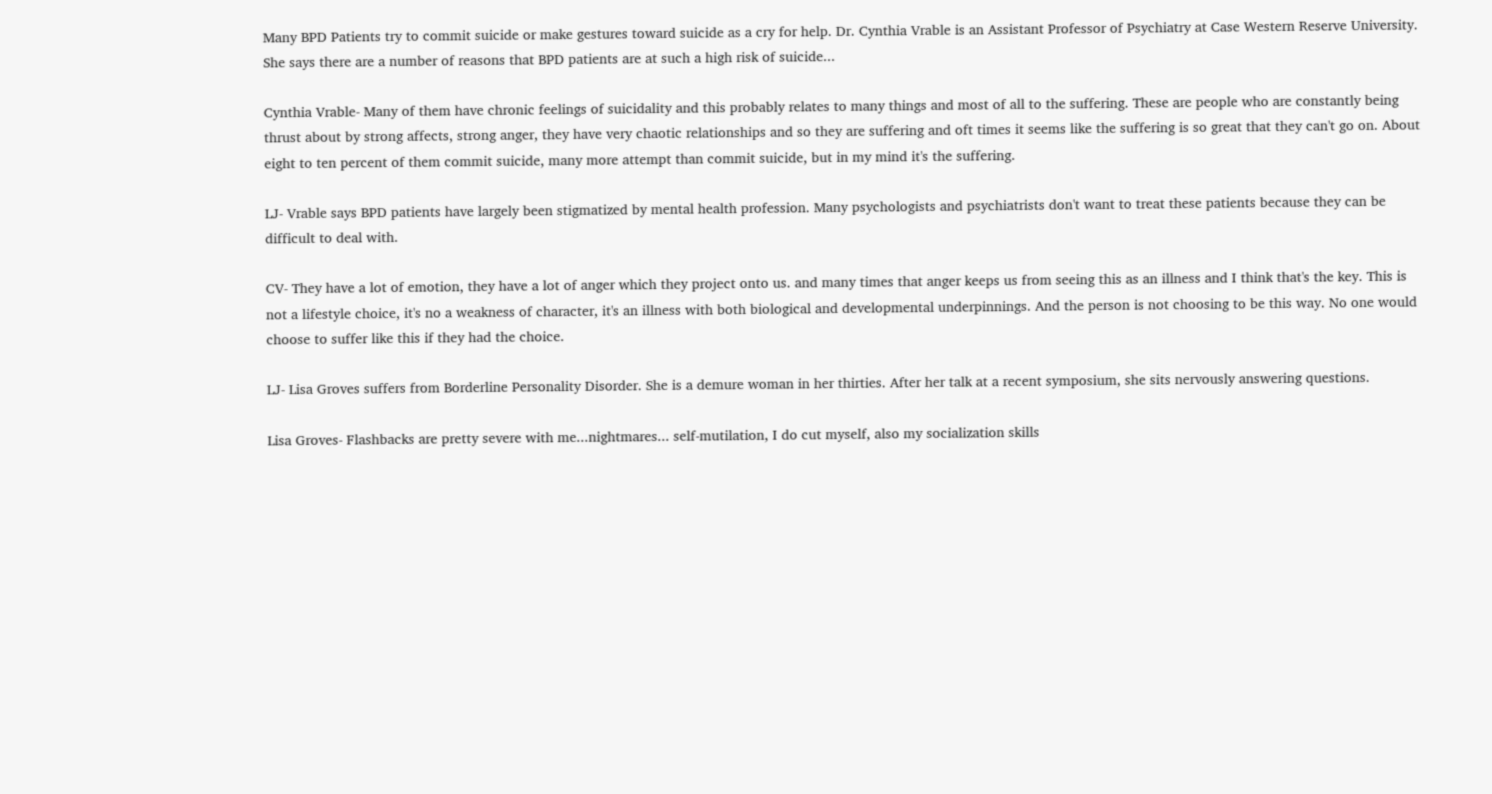Many BPD Patients try to commit suicide or make gestures toward suicide as a cry for help. Dr. Cynthia Vrable is an Assistant Professor of Psychiatry at Case Western Reserve University. She says there are a number of reasons that BPD patients are at such a high risk of suicide...

Cynthia Vrable- Many of them have chronic feelings of suicidality and this probably relates to many things and most of all to the suffering. These are people who are constantly being thrust about by strong affects, strong anger, they have very chaotic relationships and so they are suffering and oft times it seems like the suffering is so great that they can't go on. About eight to ten percent of them commit suicide, many more attempt than commit suicide, but in my mind it's the suffering.

LJ- Vrable says BPD patients have largely been stigmatized by mental health profession. Many psychologists and psychiatrists don't want to treat these patients because they can be difficult to deal with.

CV- They have a lot of emotion, they have a lot of anger which they project onto us. and many times that anger keeps us from seeing this as an illness and I think that's the key. This is not a lifestyle choice, it's no a weakness of character, it's an illness with both biological and developmental underpinnings. And the person is not choosing to be this way. No one would choose to suffer like this if they had the choice.

LJ- Lisa Groves suffers from Borderline Personality Disorder. She is a demure woman in her thirties. After her talk at a recent symposium, she sits nervously answering questions.

Lisa Groves- Flashbacks are pretty severe with me...nightmares... self-mutilation, I do cut myself, also my socialization skills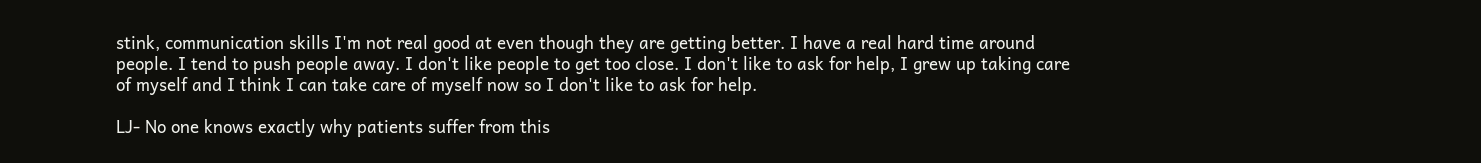stink, communication skills I'm not real good at even though they are getting better. I have a real hard time around people. I tend to push people away. I don't like people to get too close. I don't like to ask for help, I grew up taking care of myself and I think I can take care of myself now so I don't like to ask for help.

LJ- No one knows exactly why patients suffer from this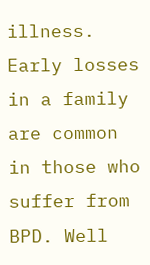illness. Early losses in a family are common in those who suffer from BPD. Well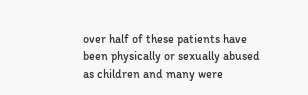over half of these patients have been physically or sexually abused as children and many were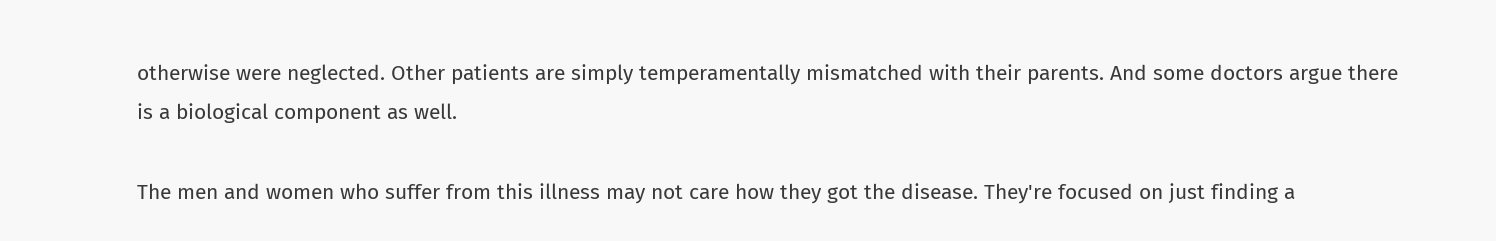otherwise were neglected. Other patients are simply temperamentally mismatched with their parents. And some doctors argue there is a biological component as well.

The men and women who suffer from this illness may not care how they got the disease. They're focused on just finding a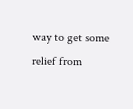way to get some relief from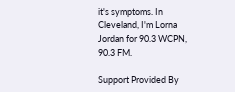it's symptoms. In Cleveland, I'm Lorna Jordan for 90.3 WCPN, 90.3 FM.

Support Provided By